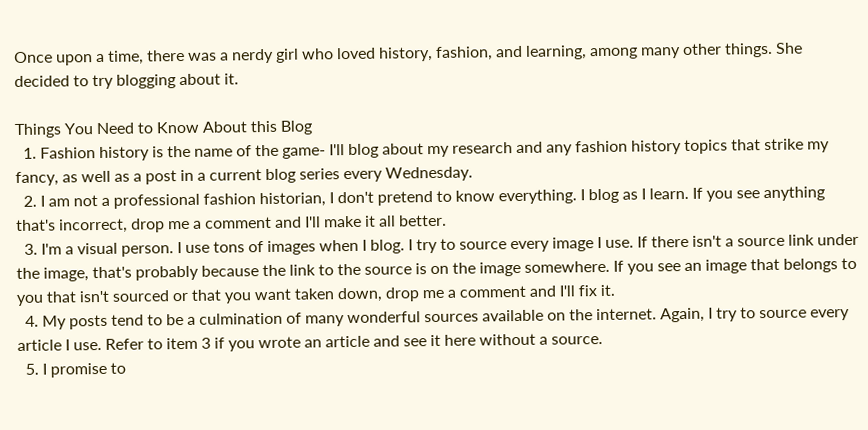Once upon a time, there was a nerdy girl who loved history, fashion, and learning, among many other things. She decided to try blogging about it.

Things You Need to Know About this Blog
  1. Fashion history is the name of the game- I'll blog about my research and any fashion history topics that strike my fancy, as well as a post in a current blog series every Wednesday.
  2. I am not a professional fashion historian, I don't pretend to know everything. I blog as I learn. If you see anything that's incorrect, drop me a comment and I'll make it all better.
  3. I'm a visual person. I use tons of images when I blog. I try to source every image I use. If there isn't a source link under the image, that's probably because the link to the source is on the image somewhere. If you see an image that belongs to you that isn't sourced or that you want taken down, drop me a comment and I'll fix it.
  4. My posts tend to be a culmination of many wonderful sources available on the internet. Again, I try to source every article I use. Refer to item 3 if you wrote an article and see it here without a source.
  5. I promise to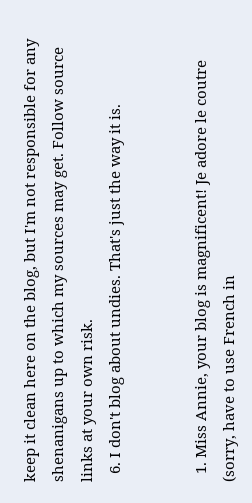keep it clean here on the blog, but I'm not responsible for any shenanigans up to which my sources may get. Follow source links at your own risk.
  6. I don't blog about undies. That's just the way it is.


  1. Miss Annie, your blog is magnificent! Je adore le coutre (sorry, have to use French in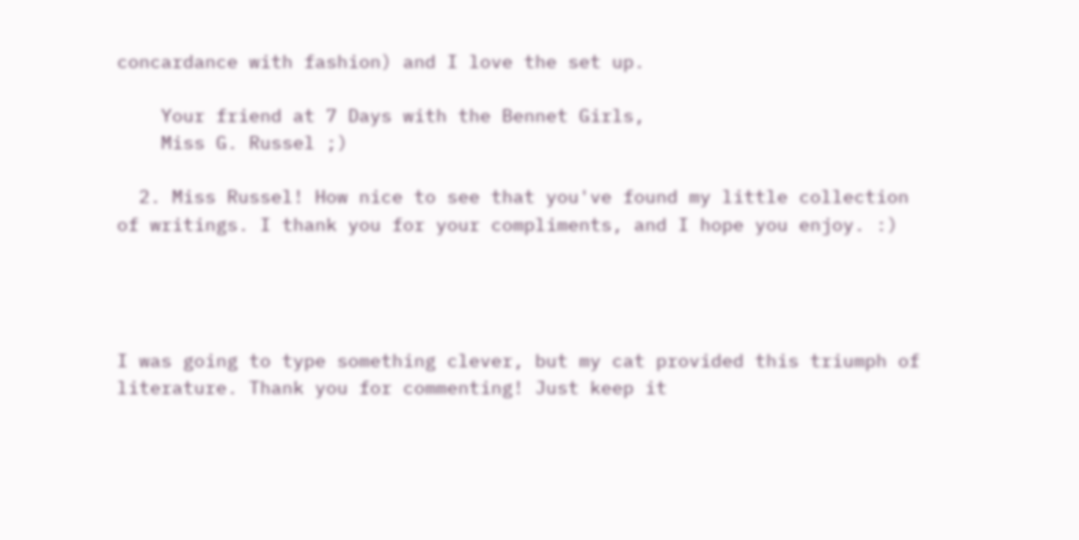concardance with fashion) and I love the set up.

    Your friend at 7 Days with the Bennet Girls,
    Miss G. Russel ;)

  2. Miss Russel! How nice to see that you've found my little collection of writings. I thank you for your compliments, and I hope you enjoy. :)




I was going to type something clever, but my cat provided this triumph of literature. Thank you for commenting! Just keep it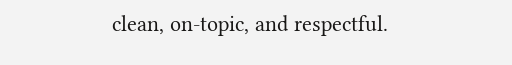clean, on-topic, and respectful.